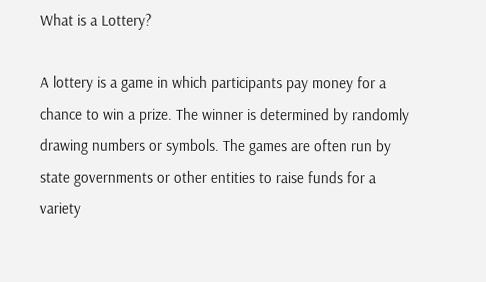What is a Lottery?

A lottery is a game in which participants pay money for a chance to win a prize. The winner is determined by randomly drawing numbers or symbols. The games are often run by state governments or other entities to raise funds for a variety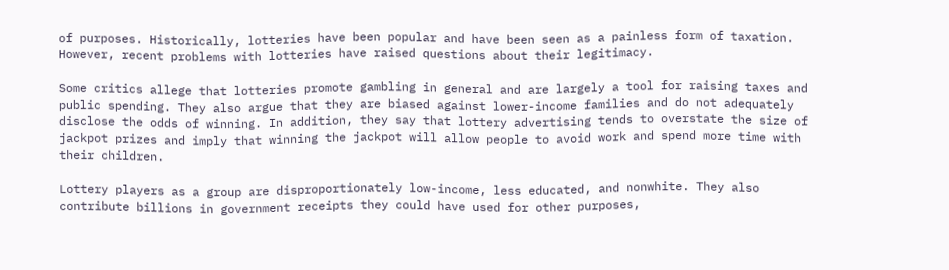of purposes. Historically, lotteries have been popular and have been seen as a painless form of taxation. However, recent problems with lotteries have raised questions about their legitimacy.

Some critics allege that lotteries promote gambling in general and are largely a tool for raising taxes and public spending. They also argue that they are biased against lower-income families and do not adequately disclose the odds of winning. In addition, they say that lottery advertising tends to overstate the size of jackpot prizes and imply that winning the jackpot will allow people to avoid work and spend more time with their children.

Lottery players as a group are disproportionately low-income, less educated, and nonwhite. They also contribute billions in government receipts they could have used for other purposes,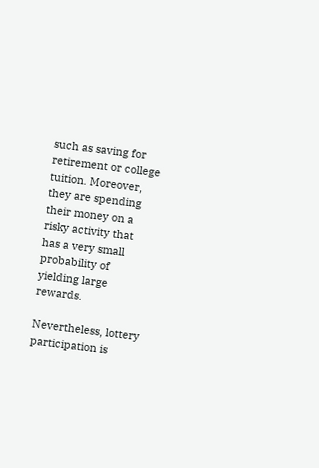such as saving for retirement or college tuition. Moreover, they are spending their money on a risky activity that has a very small probability of yielding large rewards.

Nevertheless, lottery participation is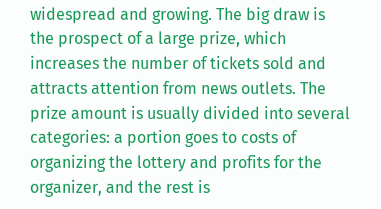widespread and growing. The big draw is the prospect of a large prize, which increases the number of tickets sold and attracts attention from news outlets. The prize amount is usually divided into several categories: a portion goes to costs of organizing the lottery and profits for the organizer, and the rest is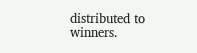distributed to winners.